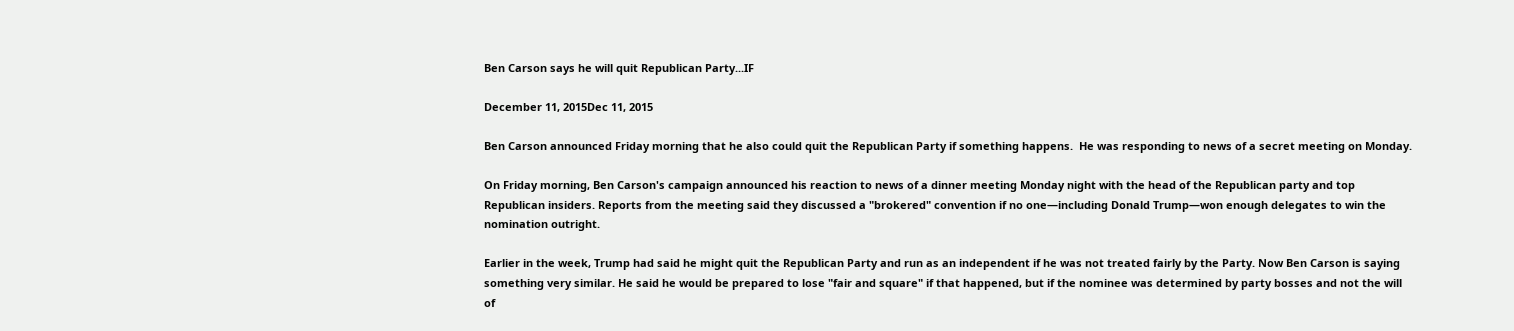Ben Carson says he will quit Republican Party...IF

December 11, 2015Dec 11, 2015

Ben Carson announced Friday morning that he also could quit the Republican Party if something happens.  He was responding to news of a secret meeting on Monday.

On Friday morning, Ben Carson's campaign announced his reaction to news of a dinner meeting Monday night with the head of the Republican party and top Republican insiders. Reports from the meeting said they discussed a "brokered" convention if no one—including Donald Trump—won enough delegates to win the nomination outright.

Earlier in the week, Trump had said he might quit the Republican Party and run as an independent if he was not treated fairly by the Party. Now Ben Carson is saying something very similar. He said he would be prepared to lose "fair and square" if that happened, but if the nominee was determined by party bosses and not the will of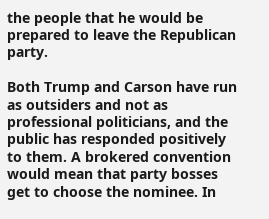the people that he would be prepared to leave the Republican party.

Both Trump and Carson have run as outsiders and not as professional politicians, and the public has responded positively to them. A brokered convention would mean that party bosses get to choose the nominee. In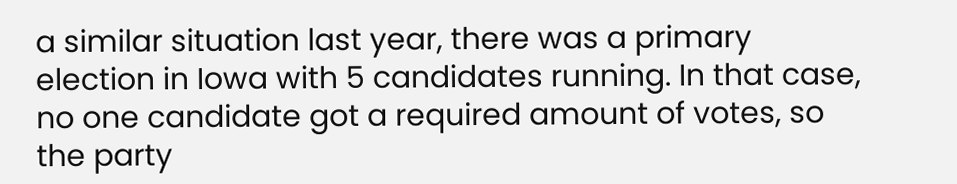a similar situation last year, there was a primary election in Iowa with 5 candidates running. In that case, no one candidate got a required amount of votes, so the party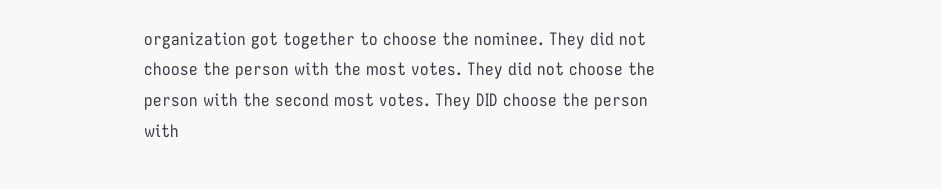organization got together to choose the nominee. They did not choose the person with the most votes. They did not choose the person with the second most votes. They DID choose the person with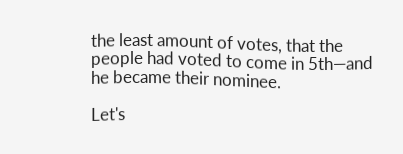the least amount of votes, that the people had voted to come in 5th—and he became their nominee.

Let's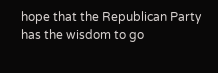hope that the Republican Party has the wisdom to go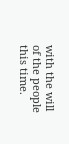with the will of the people this time.